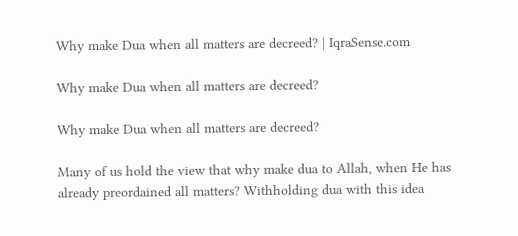Why make Dua when all matters are decreed? | IqraSense.com

Why make Dua when all matters are decreed?

Why make Dua when all matters are decreed?

Many of us hold the view that why make dua to Allah, when He has already preordained all matters? Withholding dua with this idea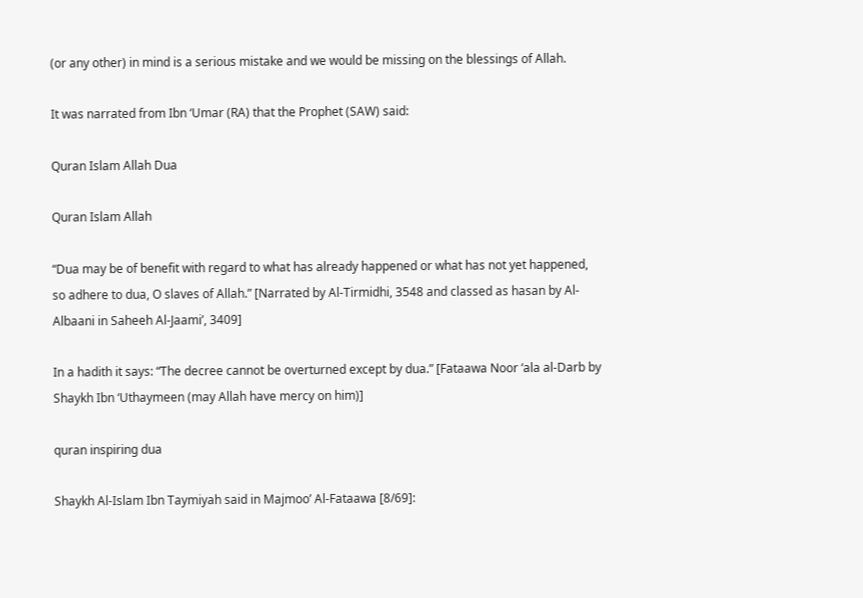(or any other) in mind is a serious mistake and we would be missing on the blessings of Allah.

It was narrated from Ibn ‘Umar (RA) that the Prophet (SAW) said:

Quran Islam Allah Dua

Quran Islam Allah

“Dua may be of benefit with regard to what has already happened or what has not yet happened, so adhere to dua, O slaves of Allah.” [Narrated by Al-Tirmidhi, 3548 and classed as hasan by Al-Albaani in Saheeh Al-Jaami’, 3409]

In a hadith it says: “The decree cannot be overturned except by dua.” [Fataawa Noor ‘ala al-Darb by Shaykh Ibn ‘Uthaymeen (may Allah have mercy on him)]

quran inspiring dua

Shaykh Al-Islam Ibn Taymiyah said in Majmoo’ Al-Fataawa [8/69]: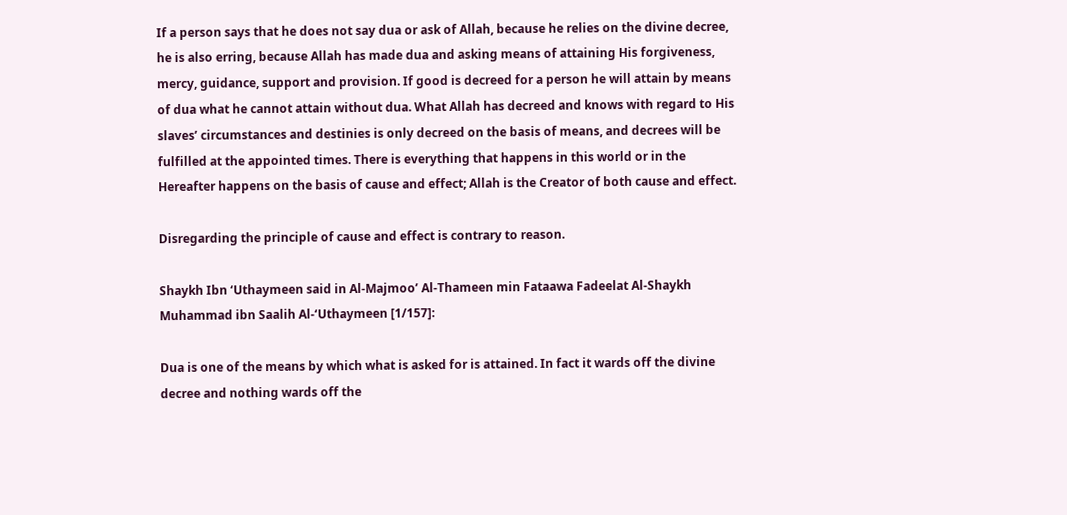If a person says that he does not say dua or ask of Allah, because he relies on the divine decree, he is also erring, because Allah has made dua and asking means of attaining His forgiveness, mercy, guidance, support and provision. If good is decreed for a person he will attain by means of dua what he cannot attain without dua. What Allah has decreed and knows with regard to His slaves’ circumstances and destinies is only decreed on the basis of means, and decrees will be fulfilled at the appointed times. There is everything that happens in this world or in the Hereafter happens on the basis of cause and effect; Allah is the Creator of both cause and effect.

Disregarding the principle of cause and effect is contrary to reason.

Shaykh Ibn ‘Uthaymeen said in Al-Majmoo’ Al-Thameen min Fataawa Fadeelat Al-Shaykh Muhammad ibn Saalih Al-‘Uthaymeen [1/157]:

Dua is one of the means by which what is asked for is attained. In fact it wards off the divine decree and nothing wards off the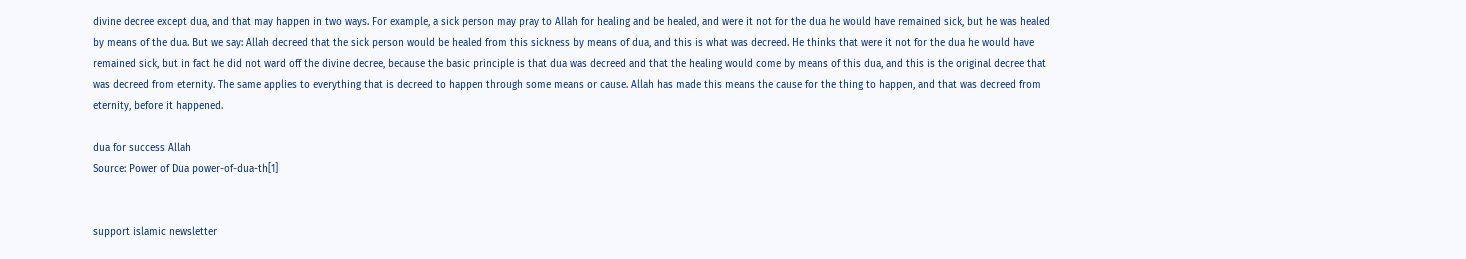divine decree except dua, and that may happen in two ways. For example, a sick person may pray to Allah for healing and be healed, and were it not for the dua he would have remained sick, but he was healed by means of the dua. But we say: Allah decreed that the sick person would be healed from this sickness by means of dua, and this is what was decreed. He thinks that were it not for the dua he would have remained sick, but in fact he did not ward off the divine decree, because the basic principle is that dua was decreed and that the healing would come by means of this dua, and this is the original decree that was decreed from eternity. The same applies to everything that is decreed to happen through some means or cause. Allah has made this means the cause for the thing to happen, and that was decreed from eternity, before it happened.

dua for success Allah
Source: Power of Dua power-of-dua-th[1]


support islamic newsletter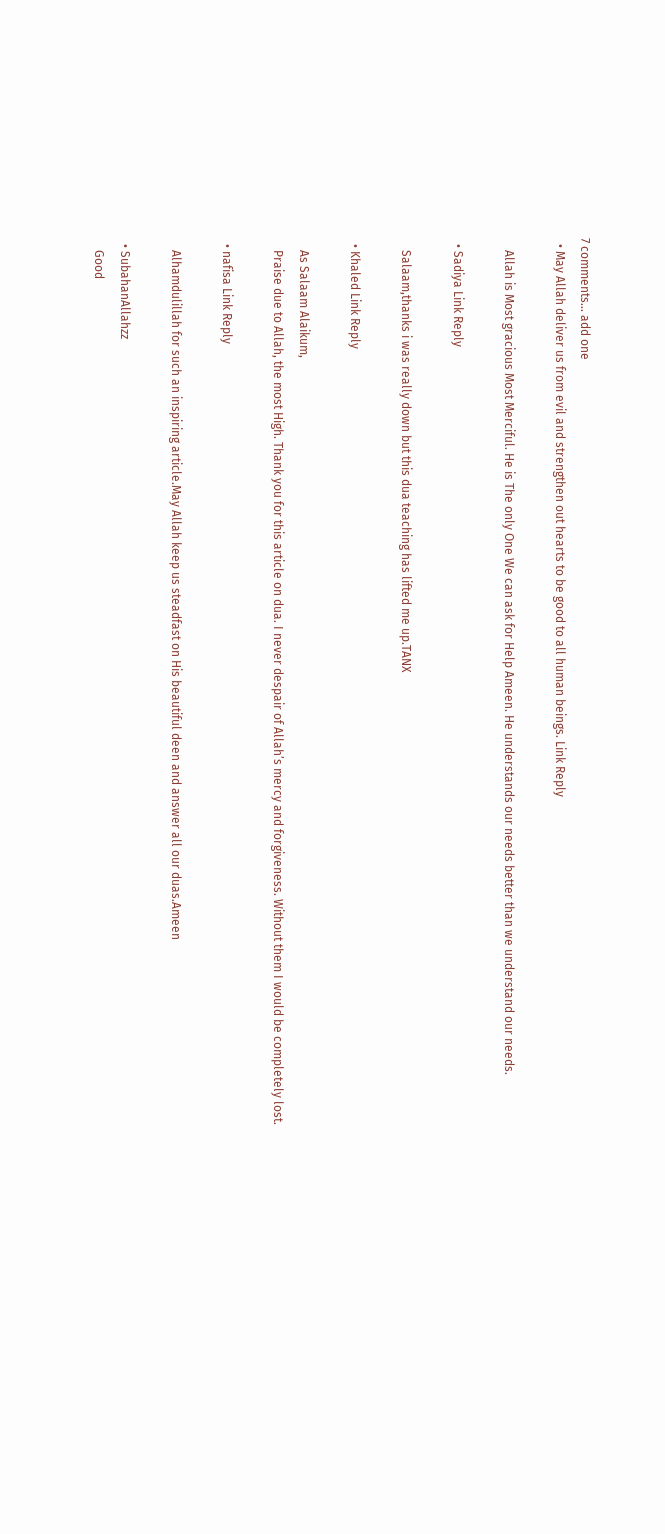7 comments… add one
  • May Allah deliver us from evil and strengthen out hearts to be good to all human beings. Link Reply

    Allah is Most gracious Most Merciful. He is The only One We can ask for Help Ameen. He understands our needs better than we understand our needs.

  • Sadiya Link Reply

    Salaam,thanks i was really down but this dua teaching has lifted me up.TANX

  • Khaled Link Reply

    As Salaam Alaikum,
    Praise due to Allah, the most High. Thank you for this article on dua. I never despair of Allah’s mercy and forgiveness. Without them I would be completely lost.

  • nafisa Link Reply

    Alhamdulillah for such an inspiring article.May Allah keep us steadfast on His beautiful deen and answer all our duas.Ameen

  • SubahanAllahzz
    Good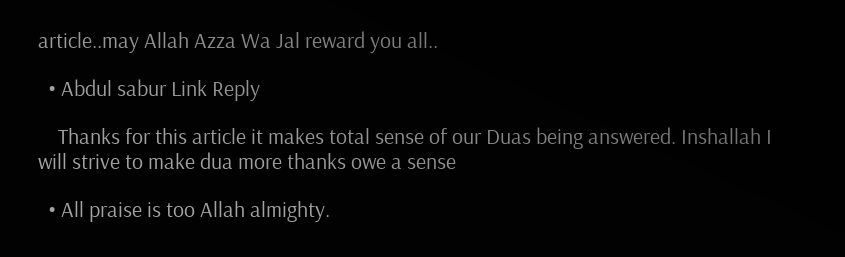article..may Allah Azza Wa Jal reward you all..

  • Abdul sabur Link Reply

    Thanks for this article it makes total sense of our Duas being answered. Inshallah I will strive to make dua more thanks owe a sense

  • All praise is too Allah almighty.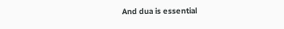And dua is essential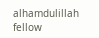alhamdulillah fellow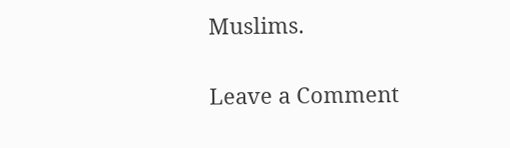Muslims.

Leave a Comment